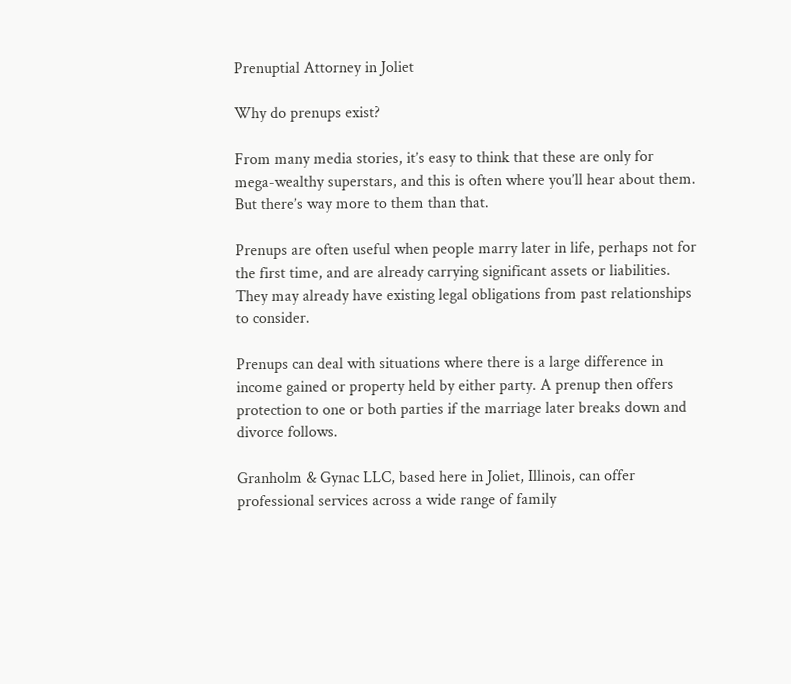Prenuptial Attorney in Joliet

Why do prenups exist?

From many media stories, it’s easy to think that these are only for mega-wealthy superstars, and this is often where you’ll hear about them. But there’s way more to them than that.

Prenups are often useful when people marry later in life, perhaps not for the first time, and are already carrying significant assets or liabilities. They may already have existing legal obligations from past relationships to consider.

Prenups can deal with situations where there is a large difference in income gained or property held by either party. A prenup then offers protection to one or both parties if the marriage later breaks down and divorce follows.

Granholm & Gynac LLC, based here in Joliet, Illinois, can offer professional services across a wide range of family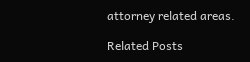attorney related areas.

Related Posts